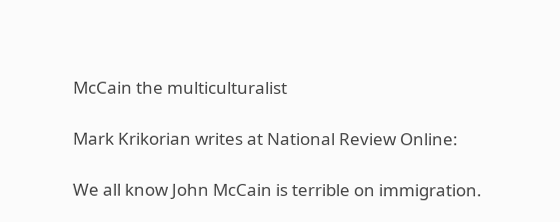McCain the multiculturalist

Mark Krikorian writes at National Review Online:

We all know John McCain is terrible on immigration.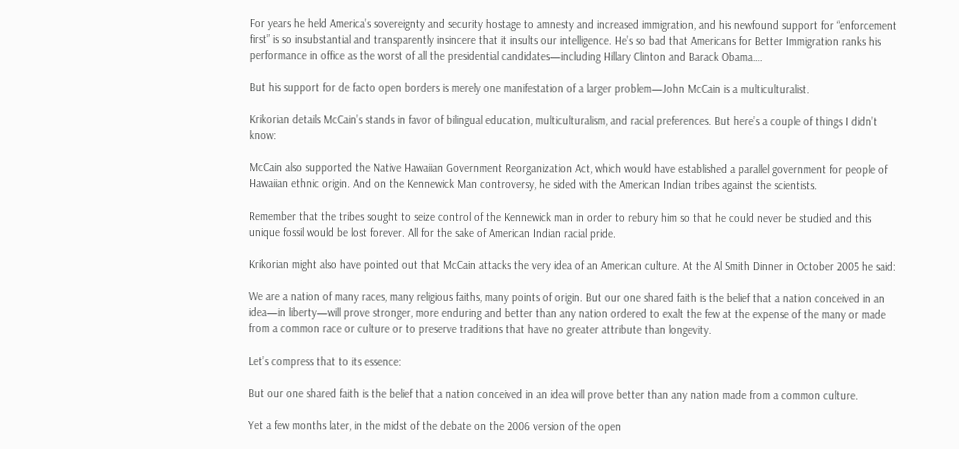For years he held America’s sovereignty and security hostage to amnesty and increased immigration, and his newfound support for “enforcement first” is so insubstantial and transparently insincere that it insults our intelligence. He’s so bad that Americans for Better Immigration ranks his performance in office as the worst of all the presidential candidates—including Hillary Clinton and Barack Obama….

But his support for de facto open borders is merely one manifestation of a larger problem—John McCain is a multiculturalist.

Krikorian details McCain’s stands in favor of bilingual education, multiculturalism, and racial preferences. But here’s a couple of things I didn’t know:

McCain also supported the Native Hawaiian Government Reorganization Act, which would have established a parallel government for people of Hawaiian ethnic origin. And on the Kennewick Man controversy, he sided with the American Indian tribes against the scientists.

Remember that the tribes sought to seize control of the Kennewick man in order to rebury him so that he could never be studied and this unique fossil would be lost forever. All for the sake of American Indian racial pride.

Krikorian might also have pointed out that McCain attacks the very idea of an American culture. At the Al Smith Dinner in October 2005 he said:

We are a nation of many races, many religious faiths, many points of origin. But our one shared faith is the belief that a nation conceived in an idea—in liberty—will prove stronger, more enduring and better than any nation ordered to exalt the few at the expense of the many or made from a common race or culture or to preserve traditions that have no greater attribute than longevity.

Let’s compress that to its essence:

But our one shared faith is the belief that a nation conceived in an idea will prove better than any nation made from a common culture.

Yet a few months later, in the midst of the debate on the 2006 version of the open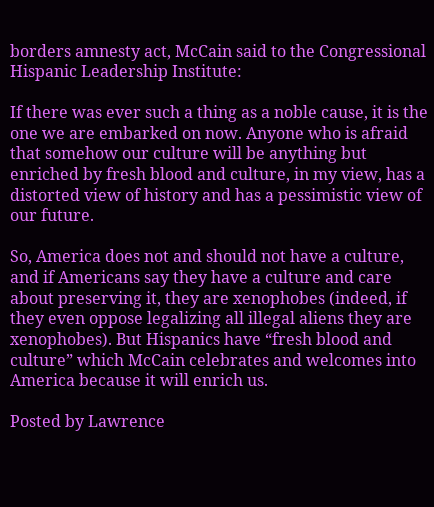borders amnesty act, McCain said to the Congressional Hispanic Leadership Institute:

If there was ever such a thing as a noble cause, it is the one we are embarked on now. Anyone who is afraid that somehow our culture will be anything but enriched by fresh blood and culture, in my view, has a distorted view of history and has a pessimistic view of our future.

So, America does not and should not have a culture, and if Americans say they have a culture and care about preserving it, they are xenophobes (indeed, if they even oppose legalizing all illegal aliens they are xenophobes). But Hispanics have “fresh blood and culture” which McCain celebrates and welcomes into America because it will enrich us.

Posted by Lawrence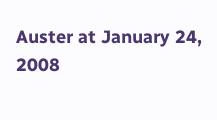Auster at January 24, 2008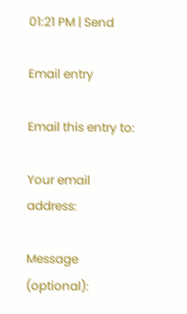01:21 PM | Send

Email entry

Email this entry to:

Your email address:

Message (optional):